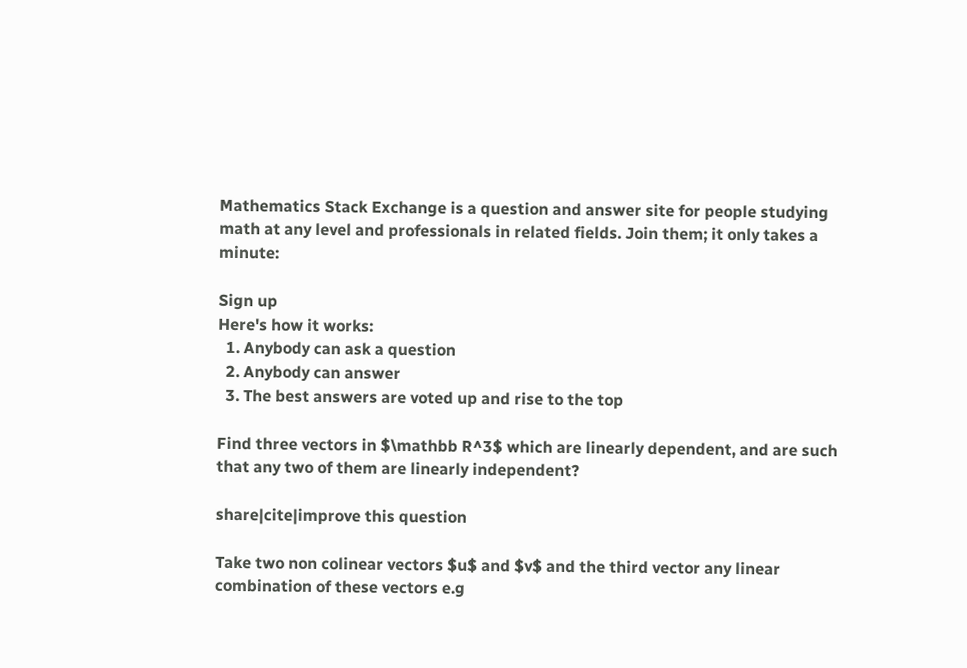Mathematics Stack Exchange is a question and answer site for people studying math at any level and professionals in related fields. Join them; it only takes a minute:

Sign up
Here's how it works:
  1. Anybody can ask a question
  2. Anybody can answer
  3. The best answers are voted up and rise to the top

Find three vectors in $\mathbb R^3$ which are linearly dependent, and are such that any two of them are linearly independent?

share|cite|improve this question

Take two non colinear vectors $u$ and $v$ and the third vector any linear combination of these vectors e.g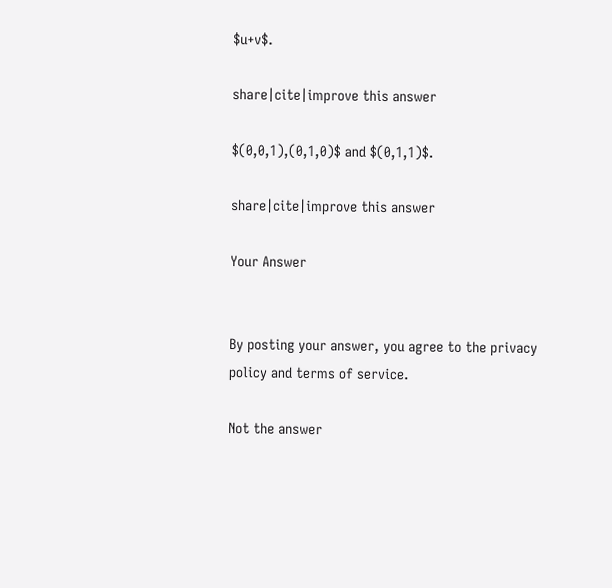$u+v$.

share|cite|improve this answer

$(0,0,1),(0,1,0)$ and $(0,1,1)$.

share|cite|improve this answer

Your Answer


By posting your answer, you agree to the privacy policy and terms of service.

Not the answer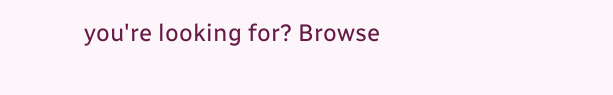you're looking for? Browse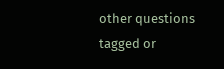other questions tagged or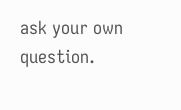ask your own question.